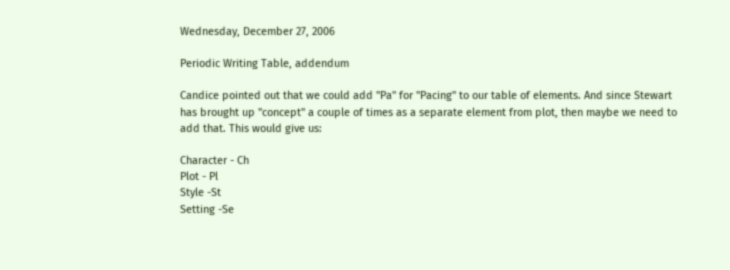Wednesday, December 27, 2006

Periodic Writing Table, addendum

Candice pointed out that we could add "Pa" for "Pacing" to our table of elements. And since Stewart has brought up "concept" a couple of times as a separate element from plot, then maybe we need to add that. This would give us:

Character - Ch
Plot - Pl
Style -St
Setting -Se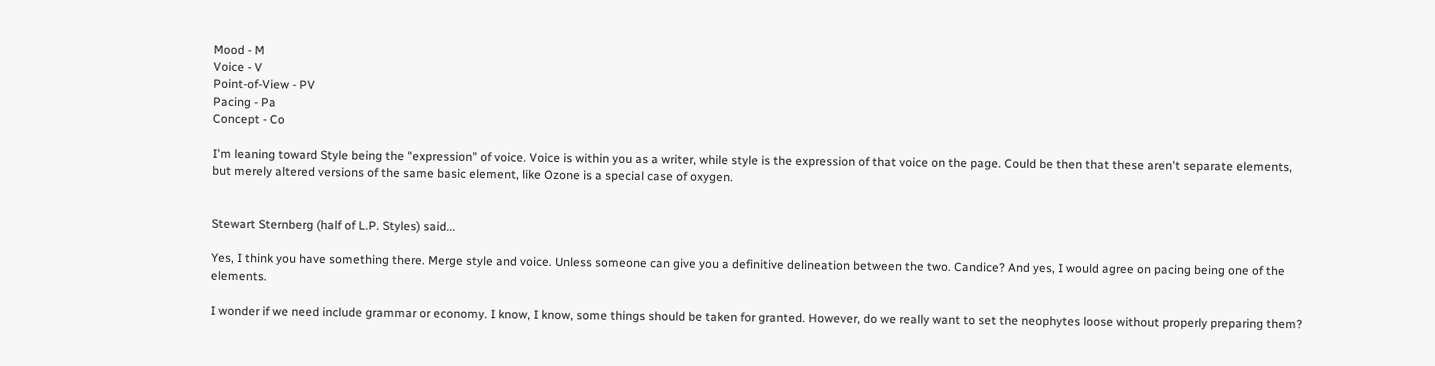Mood - M
Voice - V
Point-of-View - PV
Pacing - Pa
Concept - Co

I'm leaning toward Style being the "expression" of voice. Voice is within you as a writer, while style is the expression of that voice on the page. Could be then that these aren't separate elements, but merely altered versions of the same basic element, like Ozone is a special case of oxygen.


Stewart Sternberg (half of L.P. Styles) said...

Yes, I think you have something there. Merge style and voice. Unless someone can give you a definitive delineation between the two. Candice? And yes, I would agree on pacing being one of the elements.

I wonder if we need include grammar or economy. I know, I know, some things should be taken for granted. However, do we really want to set the neophytes loose without properly preparing them?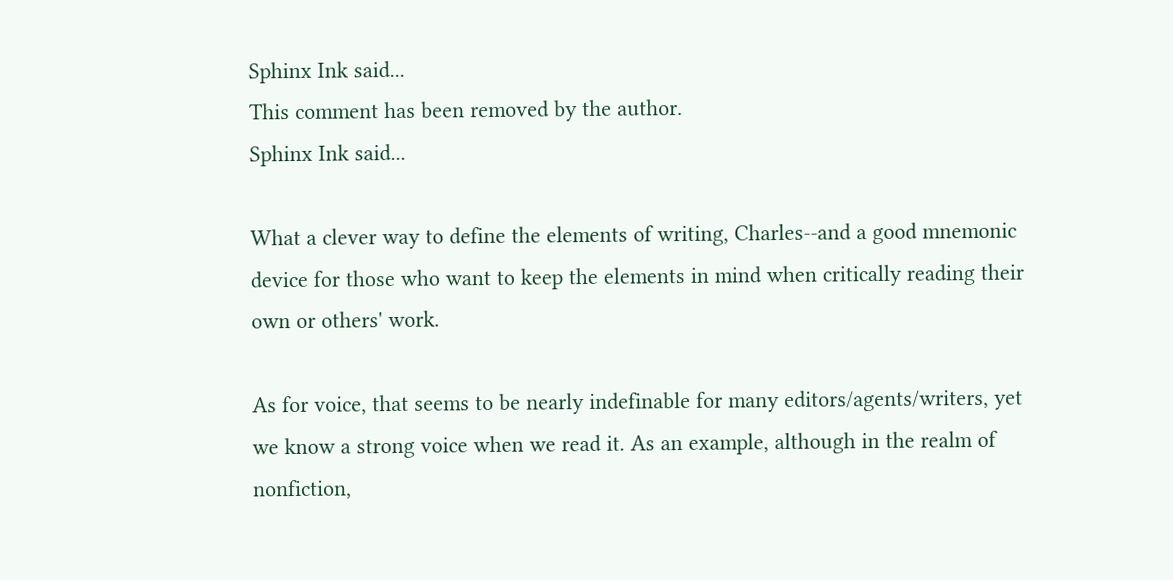Sphinx Ink said...
This comment has been removed by the author.
Sphinx Ink said...

What a clever way to define the elements of writing, Charles--and a good mnemonic device for those who want to keep the elements in mind when critically reading their own or others' work.

As for voice, that seems to be nearly indefinable for many editors/agents/writers, yet we know a strong voice when we read it. As an example, although in the realm of nonfiction,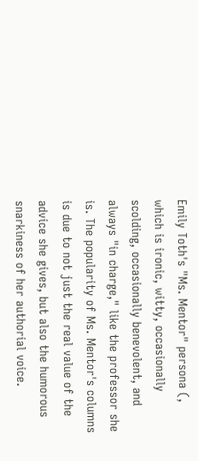Emily Toth's "Ms. Mentor" persona (, which is ironic, witty, occasionally scolding, occasionally benevolent, and always "in charge," like the professor she is. The popularity of Ms. Mentor's columns is due to not just the real value of the advice she gives, but also the humorous snarkiness of her authorial voice.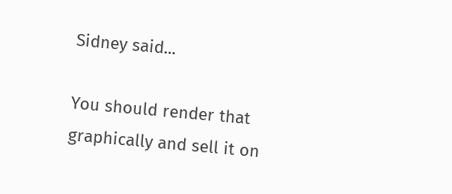Sidney said...

You should render that graphically and sell it on